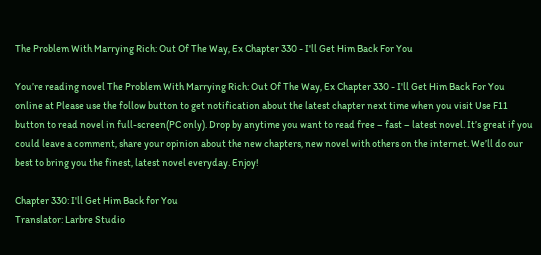The Problem With Marrying Rich: Out Of The Way, Ex Chapter 330 - I'll Get Him Back For You

You’re reading novel The Problem With Marrying Rich: Out Of The Way, Ex Chapter 330 - I'll Get Him Back For You online at Please use the follow button to get notification about the latest chapter next time when you visit Use F11 button to read novel in full-screen(PC only). Drop by anytime you want to read free – fast – latest novel. It’s great if you could leave a comment, share your opinion about the new chapters, new novel with others on the internet. We’ll do our best to bring you the finest, latest novel everyday. Enjoy!

Chapter 330: I'll Get Him Back for You
Translator: Larbre Studio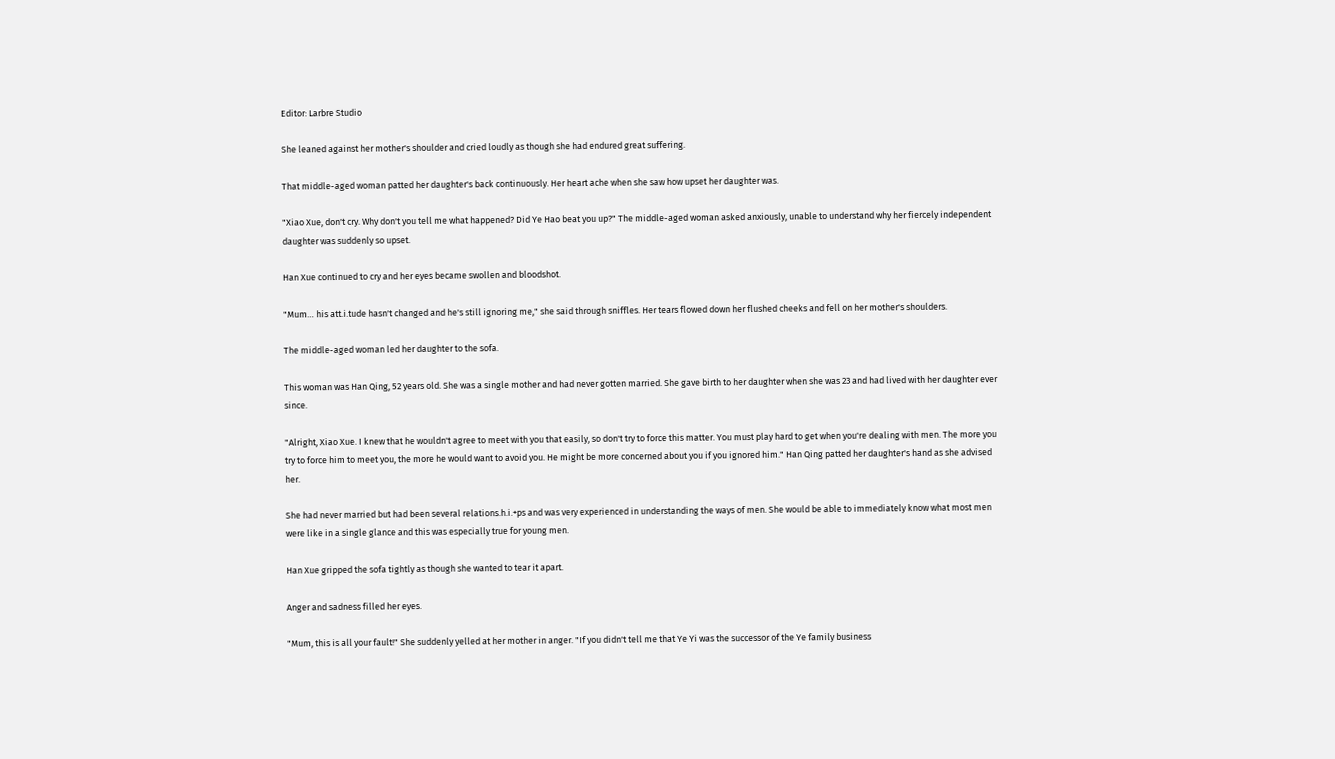Editor: Larbre Studio

She leaned against her mother's shoulder and cried loudly as though she had endured great suffering.

That middle-aged woman patted her daughter's back continuously. Her heart ache when she saw how upset her daughter was.

"Xiao Xue, don't cry. Why don't you tell me what happened? Did Ye Hao beat you up?" The middle-aged woman asked anxiously, unable to understand why her fiercely independent daughter was suddenly so upset.

Han Xue continued to cry and her eyes became swollen and bloodshot.

"Mum… his att.i.tude hasn't changed and he's still ignoring me," she said through sniffles. Her tears flowed down her flushed cheeks and fell on her mother's shoulders.

The middle-aged woman led her daughter to the sofa.

This woman was Han Qing, 52 years old. She was a single mother and had never gotten married. She gave birth to her daughter when she was 23 and had lived with her daughter ever since.

"Alright, Xiao Xue. I knew that he wouldn't agree to meet with you that easily, so don't try to force this matter. You must play hard to get when you're dealing with men. The more you try to force him to meet you, the more he would want to avoid you. He might be more concerned about you if you ignored him." Han Qing patted her daughter's hand as she advised her.

She had never married but had been several relations.h.i.+ps and was very experienced in understanding the ways of men. She would be able to immediately know what most men were like in a single glance and this was especially true for young men.

Han Xue gripped the sofa tightly as though she wanted to tear it apart.

Anger and sadness filled her eyes.

"Mum, this is all your fault!" She suddenly yelled at her mother in anger. "If you didn't tell me that Ye Yi was the successor of the Ye family business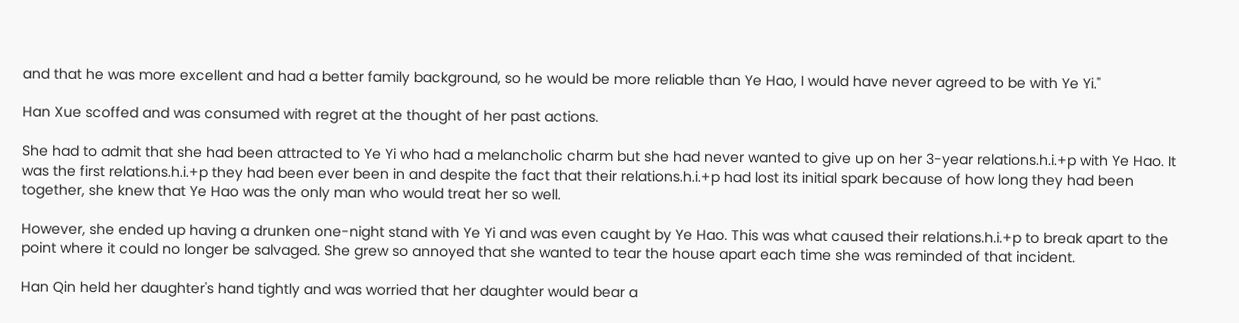and that he was more excellent and had a better family background, so he would be more reliable than Ye Hao, I would have never agreed to be with Ye Yi."

Han Xue scoffed and was consumed with regret at the thought of her past actions.

She had to admit that she had been attracted to Ye Yi who had a melancholic charm but she had never wanted to give up on her 3-year relations.h.i.+p with Ye Hao. It was the first relations.h.i.+p they had been ever been in and despite the fact that their relations.h.i.+p had lost its initial spark because of how long they had been together, she knew that Ye Hao was the only man who would treat her so well.

However, she ended up having a drunken one-night stand with Ye Yi and was even caught by Ye Hao. This was what caused their relations.h.i.+p to break apart to the point where it could no longer be salvaged. She grew so annoyed that she wanted to tear the house apart each time she was reminded of that incident.

Han Qin held her daughter's hand tightly and was worried that her daughter would bear a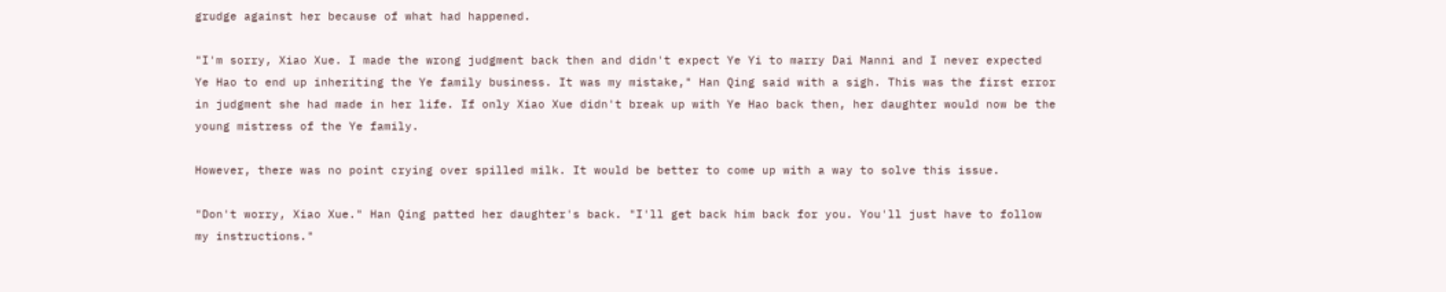grudge against her because of what had happened.

"I'm sorry, Xiao Xue. I made the wrong judgment back then and didn't expect Ye Yi to marry Dai Manni and I never expected Ye Hao to end up inheriting the Ye family business. It was my mistake," Han Qing said with a sigh. This was the first error in judgment she had made in her life. If only Xiao Xue didn't break up with Ye Hao back then, her daughter would now be the young mistress of the Ye family.

However, there was no point crying over spilled milk. It would be better to come up with a way to solve this issue.

"Don't worry, Xiao Xue." Han Qing patted her daughter's back. "I'll get back him back for you. You'll just have to follow my instructions."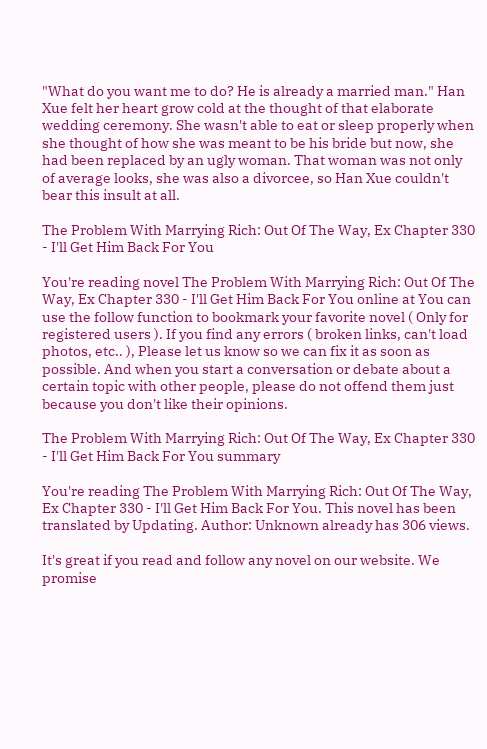"What do you want me to do? He is already a married man." Han Xue felt her heart grow cold at the thought of that elaborate wedding ceremony. She wasn't able to eat or sleep properly when she thought of how she was meant to be his bride but now, she had been replaced by an ugly woman. That woman was not only of average looks, she was also a divorcee, so Han Xue couldn't bear this insult at all.

The Problem With Marrying Rich: Out Of The Way, Ex Chapter 330 - I'll Get Him Back For You

You're reading novel The Problem With Marrying Rich: Out Of The Way, Ex Chapter 330 - I'll Get Him Back For You online at You can use the follow function to bookmark your favorite novel ( Only for registered users ). If you find any errors ( broken links, can't load photos, etc.. ), Please let us know so we can fix it as soon as possible. And when you start a conversation or debate about a certain topic with other people, please do not offend them just because you don't like their opinions.

The Problem With Marrying Rich: Out Of The Way, Ex Chapter 330 - I'll Get Him Back For You summary

You're reading The Problem With Marrying Rich: Out Of The Way, Ex Chapter 330 - I'll Get Him Back For You. This novel has been translated by Updating. Author: Unknown already has 306 views.

It's great if you read and follow any novel on our website. We promise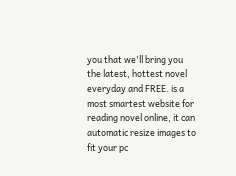you that we'll bring you the latest, hottest novel everyday and FREE. is a most smartest website for reading novel online, it can automatic resize images to fit your pc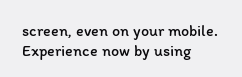screen, even on your mobile. Experience now by using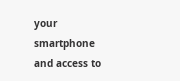your smartphone and access to